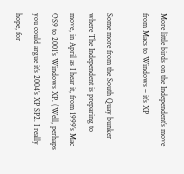More little birds on the Independent’s move from Macs to Windows – it’s XP

Some more from the South Quay bunker where The Independent is preparing to move, in April as I hear it, from 1999’s Mac OS9 to 2001’s Windows XP. (Well, perhaps you could argue it’s 2004’s XP SP2. I really hope, for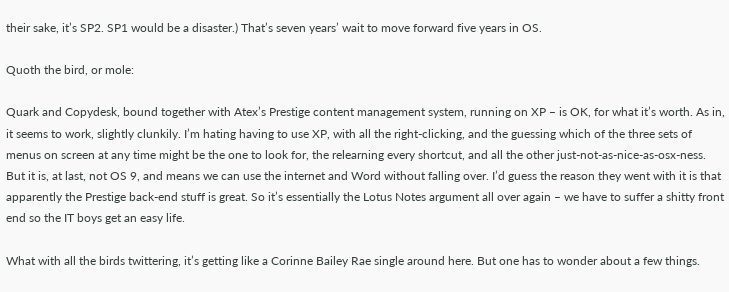their sake, it’s SP2. SP1 would be a disaster.) That’s seven years’ wait to move forward five years in OS.

Quoth the bird, or mole:

Quark and Copydesk, bound together with Atex’s Prestige content management system, running on XP – is OK, for what it’s worth. As in, it seems to work, slightly clunkily. I’m hating having to use XP, with all the right-clicking, and the guessing which of the three sets of menus on screen at any time might be the one to look for, the relearning every shortcut, and all the other just-not-as-nice-as-osx-ness. But it is, at last, not OS 9, and means we can use the internet and Word without falling over. I’d guess the reason they went with it is that apparently the Prestige back-end stuff is great. So it’s essentially the Lotus Notes argument all over again – we have to suffer a shitty front end so the IT boys get an easy life.

What with all the birds twittering, it’s getting like a Corinne Bailey Rae single around here. But one has to wonder about a few things.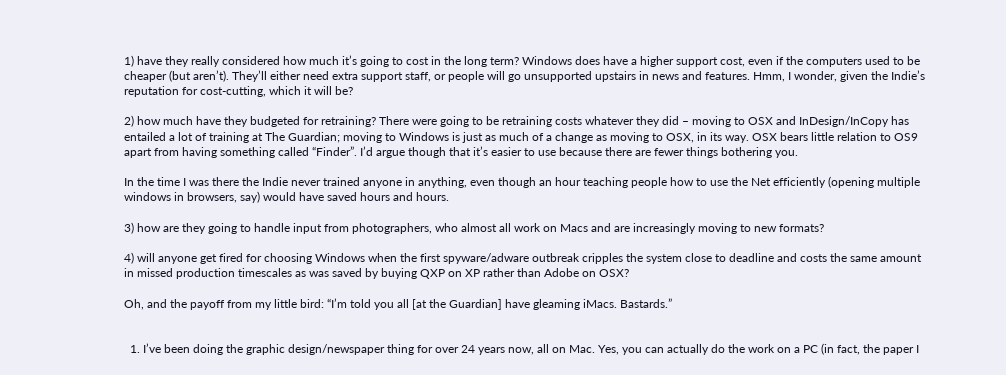1) have they really considered how much it’s going to cost in the long term? Windows does have a higher support cost, even if the computers used to be cheaper (but aren’t). They’ll either need extra support staff, or people will go unsupported upstairs in news and features. Hmm, I wonder, given the Indie’s reputation for cost-cutting, which it will be?

2) how much have they budgeted for retraining? There were going to be retraining costs whatever they did – moving to OSX and InDesign/InCopy has entailed a lot of training at The Guardian; moving to Windows is just as much of a change as moving to OSX, in its way. OSX bears little relation to OS9 apart from having something called “Finder”. I’d argue though that it’s easier to use because there are fewer things bothering you.

In the time I was there the Indie never trained anyone in anything, even though an hour teaching people how to use the Net efficiently (opening multiple windows in browsers, say) would have saved hours and hours.

3) how are they going to handle input from photographers, who almost all work on Macs and are increasingly moving to new formats?

4) will anyone get fired for choosing Windows when the first spyware/adware outbreak cripples the system close to deadline and costs the same amount in missed production timescales as was saved by buying QXP on XP rather than Adobe on OSX?

Oh, and the payoff from my little bird: “I’m told you all [at the Guardian] have gleaming iMacs. Bastards.”


  1. I’ve been doing the graphic design/newspaper thing for over 24 years now, all on Mac. Yes, you can actually do the work on a PC (in fact, the paper I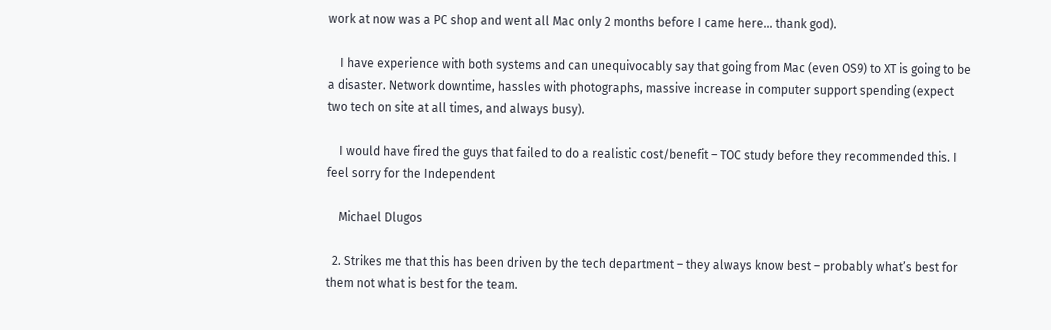work at now was a PC shop and went all Mac only 2 months before I came here… thank god).

    I have experience with both systems and can unequivocably say that going from Mac (even OS9) to XT is going to be a disaster. Network downtime, hassles with photographs, massive increase in computer support spending (expect two tech on site at all times, and always busy).

    I would have fired the guys that failed to do a realistic cost/benefit – TOC study before they recommended this. I feel sorry for the Independent

    Michael Dlugos

  2. Strikes me that this has been driven by the tech department – they always know best – probably what’s best for them not what is best for the team.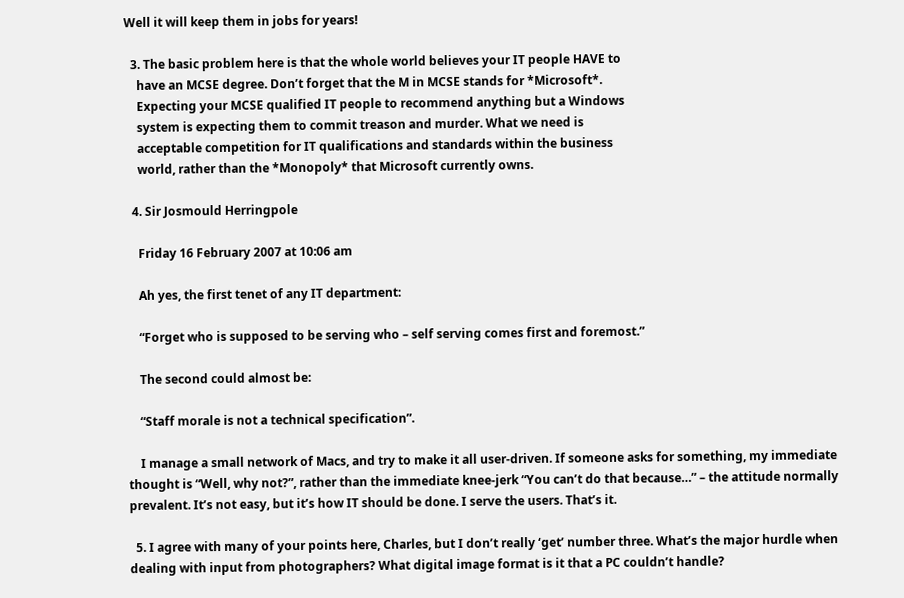Well it will keep them in jobs for years!

  3. The basic problem here is that the whole world believes your IT people HAVE to
    have an MCSE degree. Don’t forget that the M in MCSE stands for *Microsoft*.
    Expecting your MCSE qualified IT people to recommend anything but a Windows
    system is expecting them to commit treason and murder. What we need is
    acceptable competition for IT qualifications and standards within the business
    world, rather than the *Monopoly* that Microsoft currently owns.

  4. Sir Josmould Herringpole

    Friday 16 February 2007 at 10:06 am

    Ah yes, the first tenet of any IT department:

    “Forget who is supposed to be serving who – self serving comes first and foremost.”

    The second could almost be:

    “Staff morale is not a technical specification”.

    I manage a small network of Macs, and try to make it all user-driven. If someone asks for something, my immediate thought is “Well, why not?”, rather than the immediate knee-jerk “You can’t do that because…” – the attitude normally prevalent. It’s not easy, but it’s how IT should be done. I serve the users. That’s it.

  5. I agree with many of your points here, Charles, but I don’t really ‘get’ number three. What’s the major hurdle when dealing with input from photographers? What digital image format is it that a PC couldn’t handle?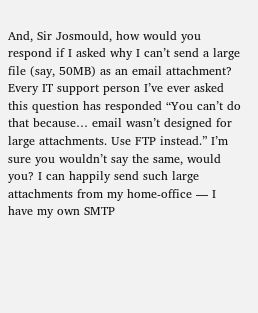And, Sir Josmould, how would you respond if I asked why I can’t send a large file (say, 50MB) as an email attachment? Every IT support person I’ve ever asked this question has responded “You can’t do that because… email wasn’t designed for large attachments. Use FTP instead.” I’m sure you wouldn’t say the same, would you? I can happily send such large attachments from my home-office — I have my own SMTP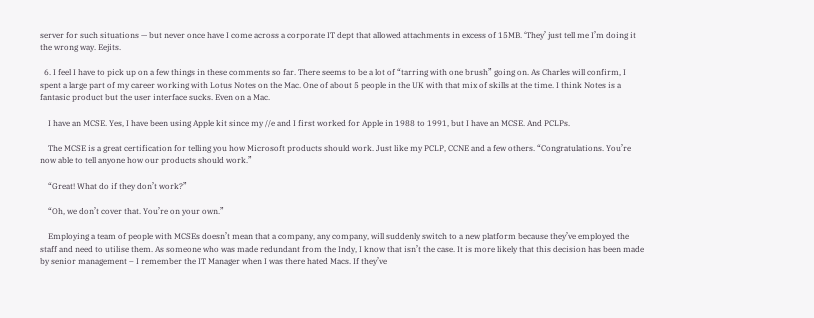server for such situations — but never once have I come across a corporate IT dept that allowed attachments in excess of 15MB. ‘They’ just tell me I’m doing it the wrong way. Eejits.

  6. I feel I have to pick up on a few things in these comments so far. There seems to be a lot of “tarring with one brush” going on. As Charles will confirm, I spent a large part of my career working with Lotus Notes on the Mac. One of about 5 people in the UK with that mix of skills at the time. I think Notes is a fantasic product but the user interface sucks. Even on a Mac.

    I have an MCSE. Yes, I have been using Apple kit since my //e and I first worked for Apple in 1988 to 1991, but I have an MCSE. And PCLPs.

    The MCSE is a great certification for telling you how Microsoft products should work. Just like my PCLP, CCNE and a few others. “Congratulations. You’re now able to tell anyone how our products should work.”

    “Great! What do if they don’t work?”

    “Oh, we don’t cover that. You’re on your own.”

    Employing a team of people with MCSEs doesn’t mean that a company, any company, will suddenly switch to a new platform because they’ve employed the staff and need to utilise them. As someone who was made redundant from the Indy, I know that isn’t the case. It is more likely that this decision has been made by senior management – I remember the IT Manager when I was there hated Macs. If they’ve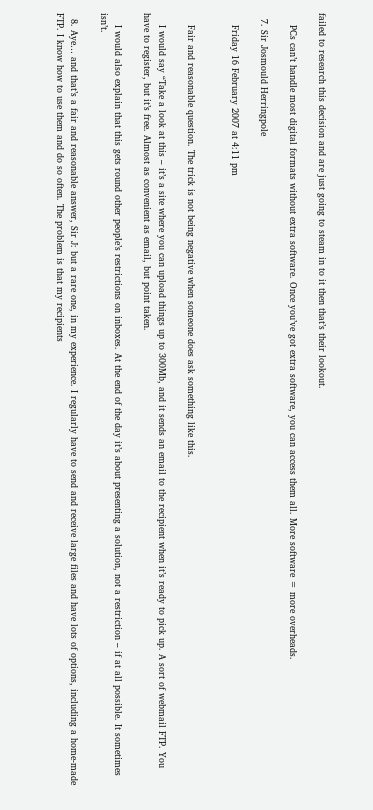failed to research this decision and are just going to steam in to it then that’s their lookout.

    PCs can’t handle most digital formats without extra software. Once you’ve got extra software, you can access them all. More software = more overheads.

  7. Sir Josmould Herringpole

    Friday 16 February 2007 at 4:11 pm


    Fair and reasonable question. The trick is not being negative when someone does ask something like this.

    I would say “Take a look at this – it’s a site where you can upload things up to 300Mb, and it sends an email to the recipient when it’s ready to pick up. A sort of webmail FTP. You have to register, but it’s free. Almost as convenient as email, but point taken.

    I would also explain that this gets round other people’s restrictions on inboxes. At the end of the day it’s about presenting a solution, not a restriction – if at all possible. It sometimes isn’t.

  8. Aye… and that’s a fair and reasonable answer, Sir J: but a rare one, in my experience. I regularly have to send and receive large files and have lots of options, including a home-made FTP. I know how to use them and do so often. The problem is that my recipients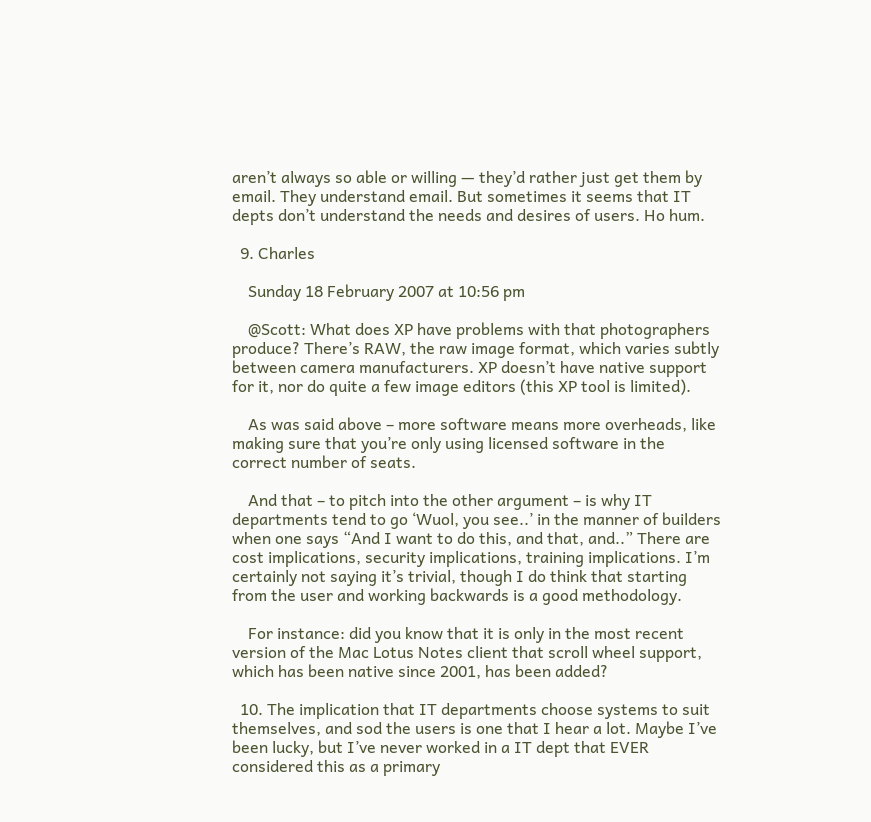aren’t always so able or willing — they’d rather just get them by email. They understand email. But sometimes it seems that IT depts don’t understand the needs and desires of users. Ho hum.

  9. Charles

    Sunday 18 February 2007 at 10:56 pm

    @Scott: What does XP have problems with that photographers produce? There’s RAW, the raw image format, which varies subtly between camera manufacturers. XP doesn’t have native support for it, nor do quite a few image editors (this XP tool is limited).

    As was said above – more software means more overheads, like making sure that you’re only using licensed software in the correct number of seats.

    And that – to pitch into the other argument – is why IT departments tend to go ‘Wuol, you see..’ in the manner of builders when one says “And I want to do this, and that, and..” There are cost implications, security implications, training implications. I’m certainly not saying it’s trivial, though I do think that starting from the user and working backwards is a good methodology.

    For instance: did you know that it is only in the most recent version of the Mac Lotus Notes client that scroll wheel support, which has been native since 2001, has been added?

  10. The implication that IT departments choose systems to suit themselves, and sod the users is one that I hear a lot. Maybe I’ve been lucky, but I’ve never worked in a IT dept that EVER considered this as a primary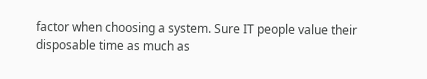factor when choosing a system. Sure IT people value their disposable time as much as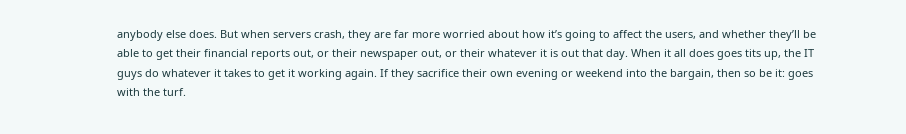anybody else does. But when servers crash, they are far more worried about how it’s going to affect the users, and whether they’ll be able to get their financial reports out, or their newspaper out, or their whatever it is out that day. When it all does goes tits up, the IT guys do whatever it takes to get it working again. If they sacrifice their own evening or weekend into the bargain, then so be it: goes with the turf.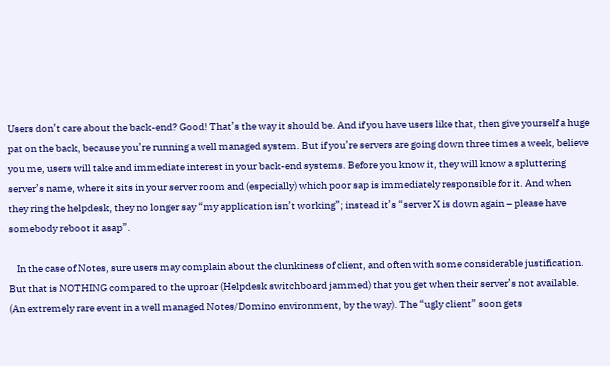Users don’t care about the back-end? Good! That’s the way it should be. And if you have users like that, then give yourself a huge pat on the back, because you’re running a well managed system. But if you’re servers are going down three times a week, believe you me, users will take and immediate interest in your back-end systems. Before you know it, they will know a spluttering server’s name, where it sits in your server room and (especially) which poor sap is immediately responsible for it. And when they ring the helpdesk, they no longer say “my application isn’t working”; instead it’s “server X is down again – please have somebody reboot it asap”.

    In the case of Notes, sure users may complain about the clunkiness of client, and often with some considerable justification. But that is NOTHING compared to the uproar (Helpdesk switchboard jammed) that you get when their server’s not available. (An extremely rare event in a well managed Notes/Domino environment, by the way). The “ugly client” soon gets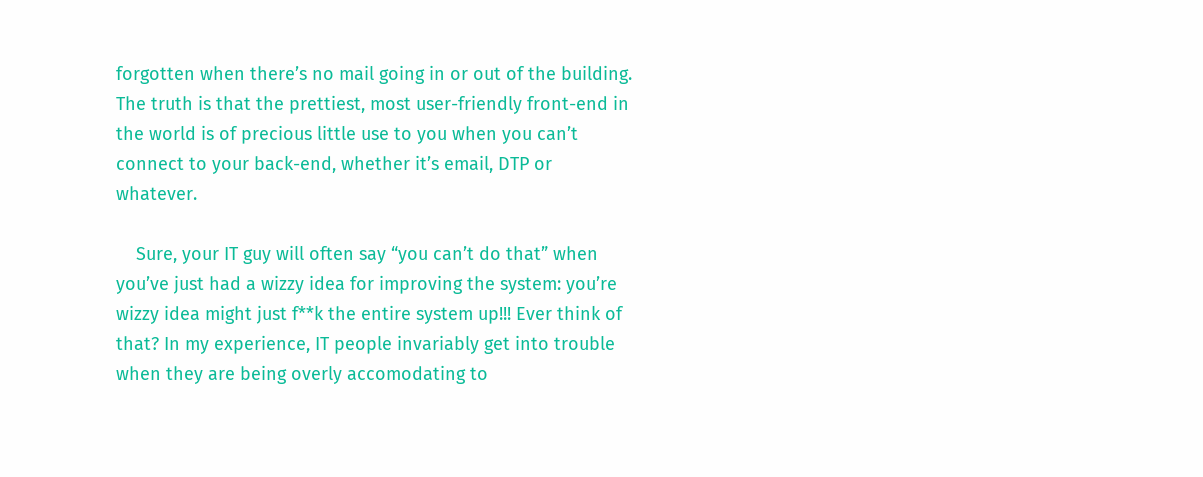forgotten when there’s no mail going in or out of the building. The truth is that the prettiest, most user-friendly front-end in the world is of precious little use to you when you can’t connect to your back-end, whether it’s email, DTP or whatever.

    Sure, your IT guy will often say “you can’t do that” when you’ve just had a wizzy idea for improving the system: you’re wizzy idea might just f**k the entire system up!!! Ever think of that? In my experience, IT people invariably get into trouble when they are being overly accomodating to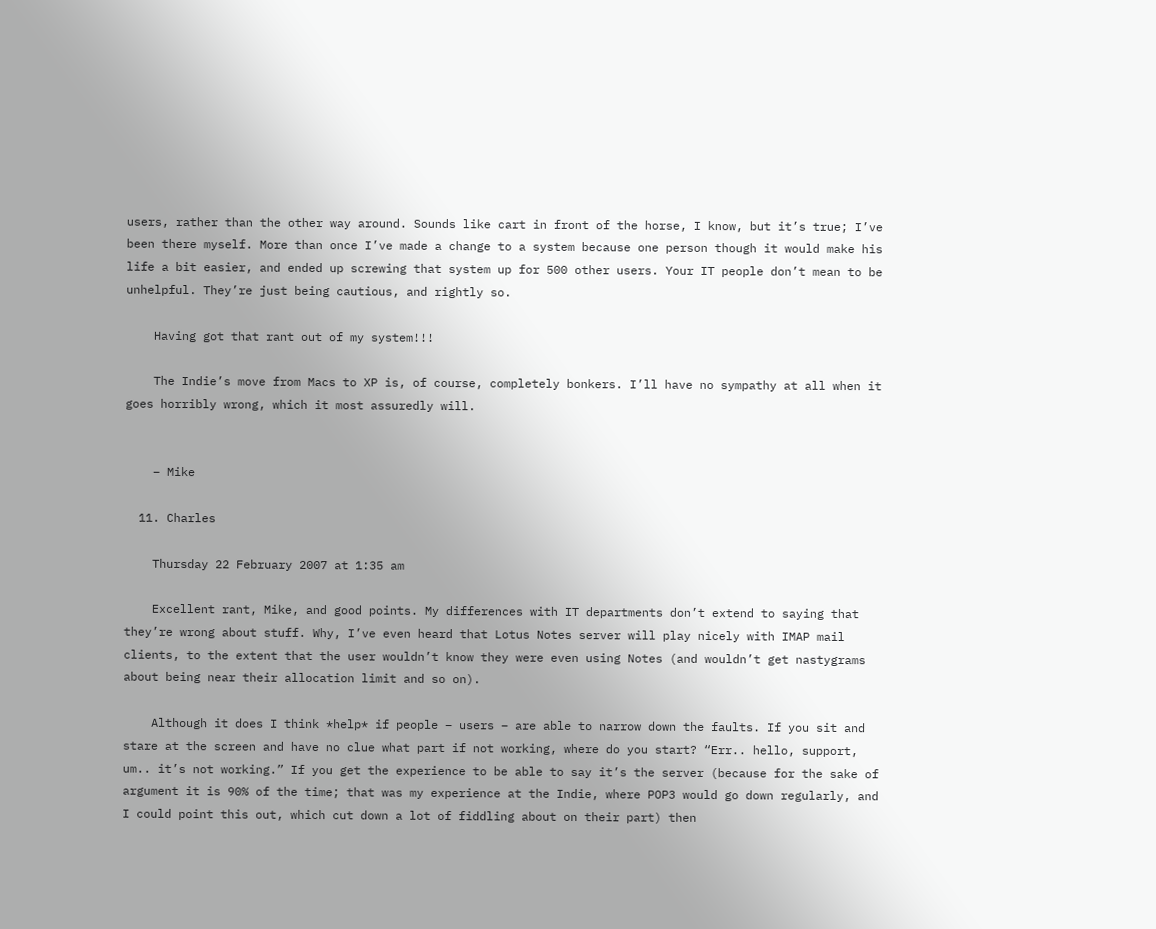users, rather than the other way around. Sounds like cart in front of the horse, I know, but it’s true; I’ve been there myself. More than once I’ve made a change to a system because one person though it would make his life a bit easier, and ended up screwing that system up for 500 other users. Your IT people don’t mean to be unhelpful. They’re just being cautious, and rightly so.

    Having got that rant out of my system!!!

    The Indie’s move from Macs to XP is, of course, completely bonkers. I’ll have no sympathy at all when it goes horribly wrong, which it most assuredly will.


    – Mike

  11. Charles

    Thursday 22 February 2007 at 1:35 am

    Excellent rant, Mike, and good points. My differences with IT departments don’t extend to saying that they’re wrong about stuff. Why, I’ve even heard that Lotus Notes server will play nicely with IMAP mail clients, to the extent that the user wouldn’t know they were even using Notes (and wouldn’t get nastygrams about being near their allocation limit and so on).

    Although it does I think *help* if people – users – are able to narrow down the faults. If you sit and stare at the screen and have no clue what part if not working, where do you start? “Err.. hello, support, um.. it’s not working.” If you get the experience to be able to say it’s the server (because for the sake of argument it is 90% of the time; that was my experience at the Indie, where POP3 would go down regularly, and I could point this out, which cut down a lot of fiddling about on their part) then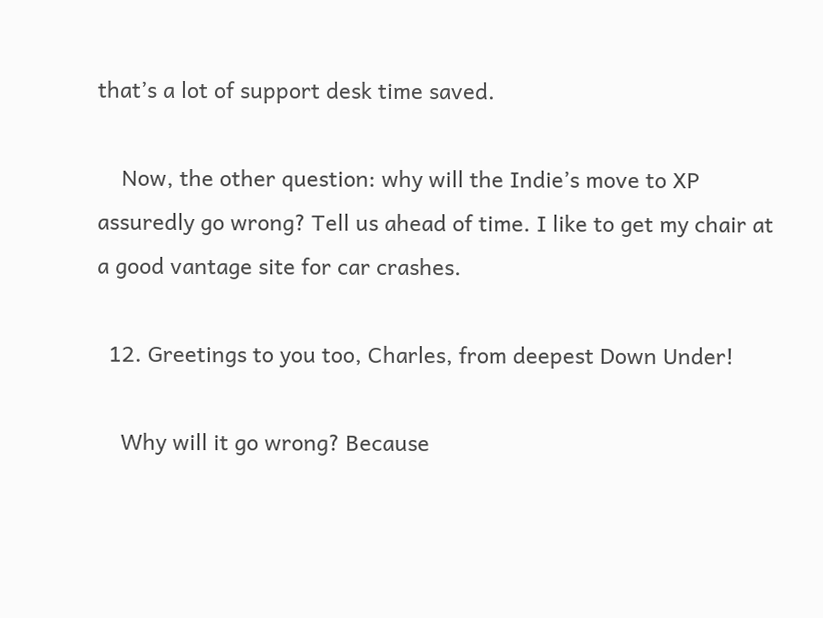that’s a lot of support desk time saved.

    Now, the other question: why will the Indie’s move to XP assuredly go wrong? Tell us ahead of time. I like to get my chair at a good vantage site for car crashes.

  12. Greetings to you too, Charles, from deepest Down Under!

    Why will it go wrong? Because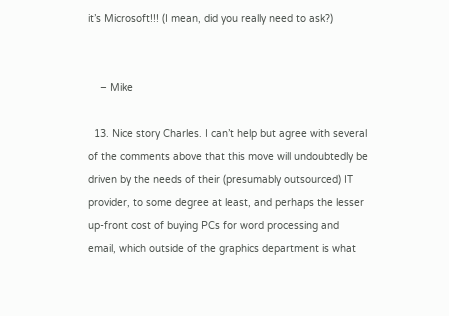it’s Microsoft!!! (I mean, did you really need to ask?)


    – Mike

  13. Nice story Charles. I can’t help but agree with several of the comments above that this move will undoubtedly be driven by the needs of their (presumably outsourced) IT provider, to some degree at least, and perhaps the lesser up-front cost of buying PCs for word processing and email, which outside of the graphics department is what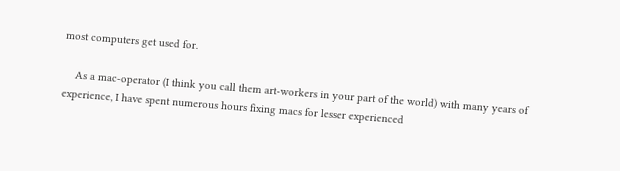most computers get used for.

    As a mac-operator (I think you call them art-workers in your part of the world) with many years of experience, I have spent numerous hours fixing macs for lesser experienced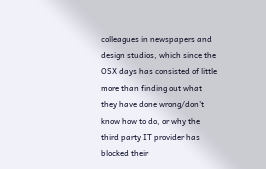colleagues in newspapers and design studios, which since the OSX days has consisted of little more than finding out what they have done wrong/don’t know how to do, or why the third party IT provider has blocked their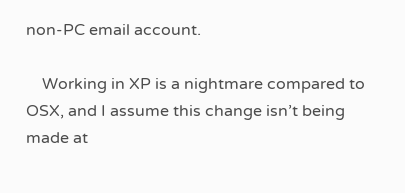non-PC email account.

    Working in XP is a nightmare compared to OSX, and I assume this change isn’t being made at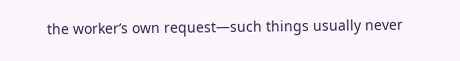the worker’s own request—such things usually never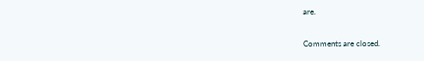are.

Comments are closed.